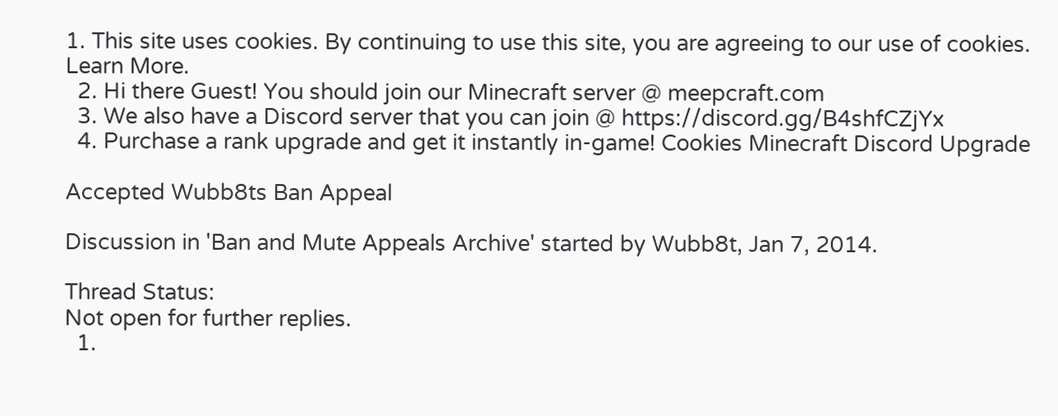1. This site uses cookies. By continuing to use this site, you are agreeing to our use of cookies. Learn More.
  2. Hi there Guest! You should join our Minecraft server @ meepcraft.com
  3. We also have a Discord server that you can join @ https://discord.gg/B4shfCZjYx
  4. Purchase a rank upgrade and get it instantly in-game! Cookies Minecraft Discord Upgrade

Accepted Wubb8ts Ban Appeal

Discussion in 'Ban and Mute Appeals Archive' started by Wubb8t, Jan 7, 2014.

Thread Status:
Not open for further replies.
  1.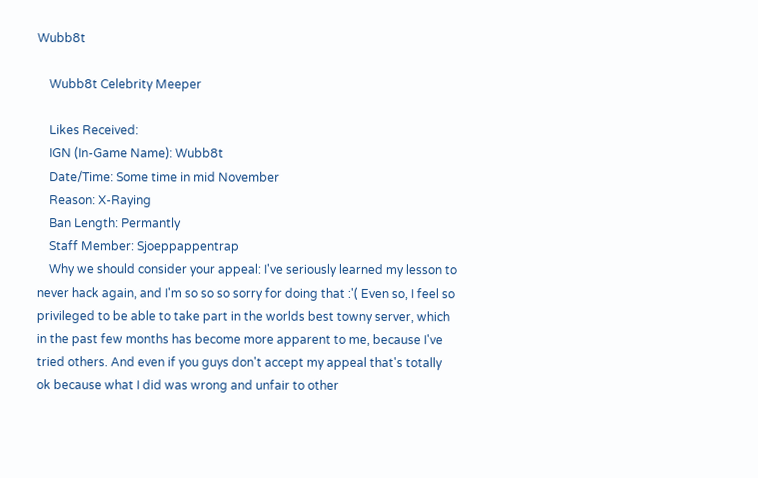Wubb8t

    Wubb8t Celebrity Meeper

    Likes Received:
    IGN (In-Game Name): Wubb8t
    Date/Time: Some time in mid November
    Reason: X-Raying
    Ban Length: Permantly
    Staff Member: Sjoeppappentrap
    Why we should consider your appeal: I've seriously learned my lesson to never hack again, and I'm so so so sorry for doing that :'( Even so, I feel so privileged to be able to take part in the worlds best towny server, which in the past few months has become more apparent to me, because I've tried others. And even if you guys don't accept my appeal that's totally ok because what I did was wrong and unfair to other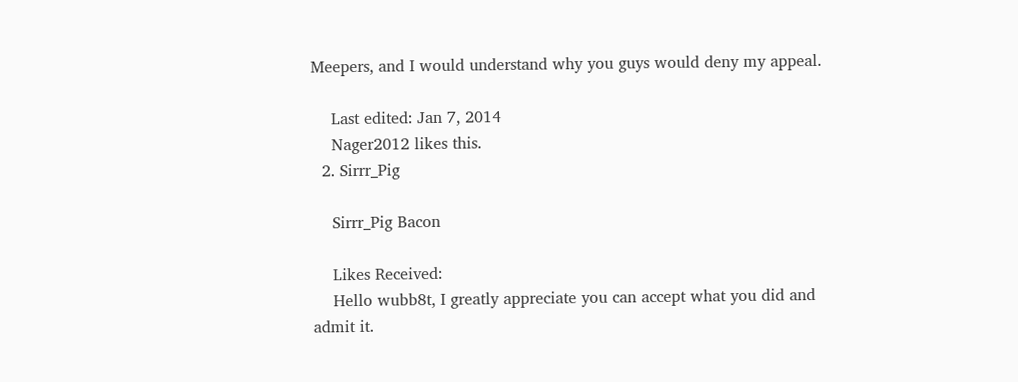Meepers, and I would understand why you guys would deny my appeal.

    Last edited: Jan 7, 2014
    Nager2012 likes this.
  2. Sirrr_Pig

    Sirrr_Pig Bacon

    Likes Received:
    Hello wubb8t, I greatly appreciate you can accept what you did and admit it.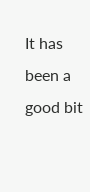It has been a good bit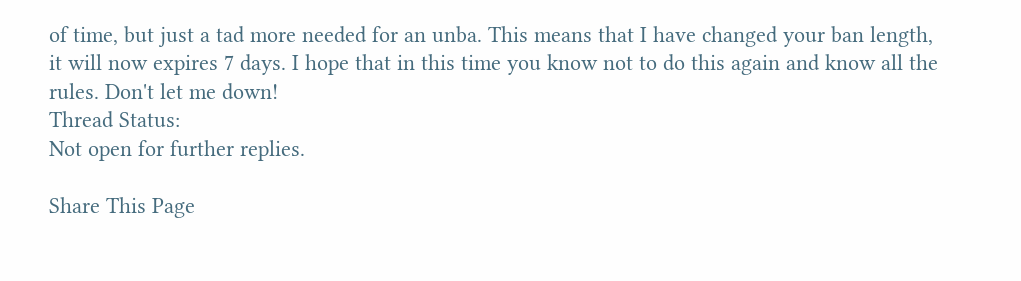of time, but just a tad more needed for an unba. This means that I have changed your ban length, it will now expires 7 days. I hope that in this time you know not to do this again and know all the rules. Don't let me down!
Thread Status:
Not open for further replies.

Share This Page